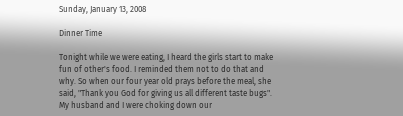Sunday, January 13, 2008

Dinner Time

Tonight while we were eating, I heard the girls start to make fun of other's food. I reminded them not to do that and why. So when our four year old prays before the meal, she said, "Thank you God for giving us all different taste bugs". My husband and I were choking down our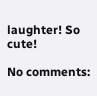laughter! So cute!

No comments: